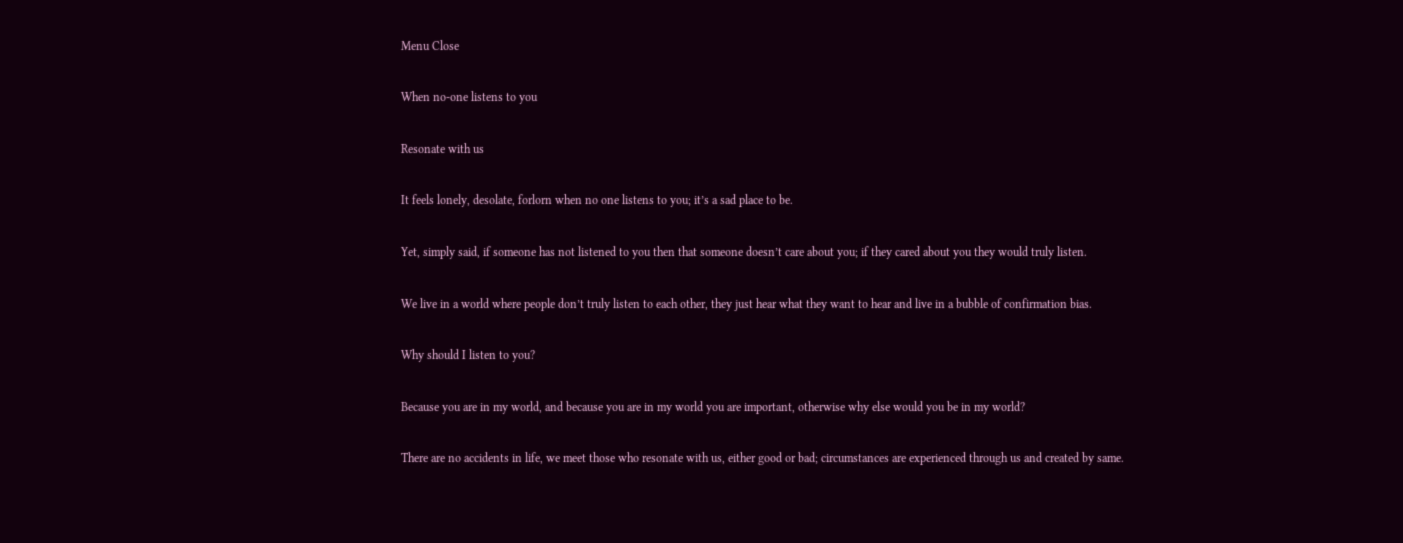Menu Close

When no-one listens to you

Resonate with us

It feels lonely, desolate, forlorn when no one listens to you; it’s a sad place to be.

Yet, simply said, if someone has not listened to you then that someone doesn’t care about you; if they cared about you they would truly listen.

We live in a world where people don’t truly listen to each other, they just hear what they want to hear and live in a bubble of confirmation bias.

Why should I listen to you?

Because you are in my world, and because you are in my world you are important, otherwise why else would you be in my world?

There are no accidents in life, we meet those who resonate with us, either good or bad; circumstances are experienced through us and created by same.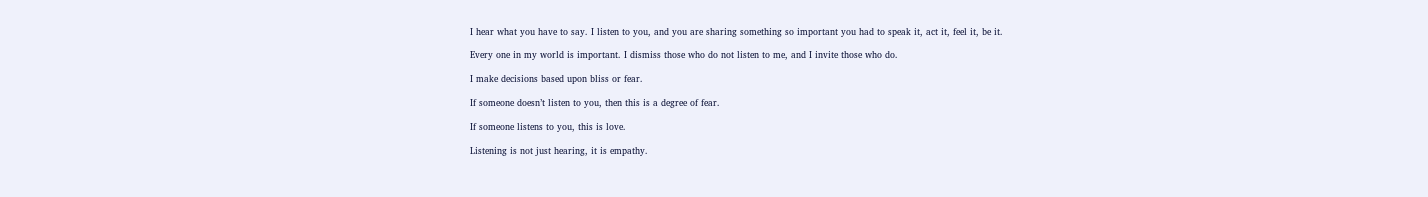I hear what you have to say. I listen to you, and you are sharing something so important you had to speak it, act it, feel it, be it.

Every one in my world is important. I dismiss those who do not listen to me, and I invite those who do.

I make decisions based upon bliss or fear.

If someone doesn’t listen to you, then this is a degree of fear.

If someone listens to you, this is love.

Listening is not just hearing, it is empathy.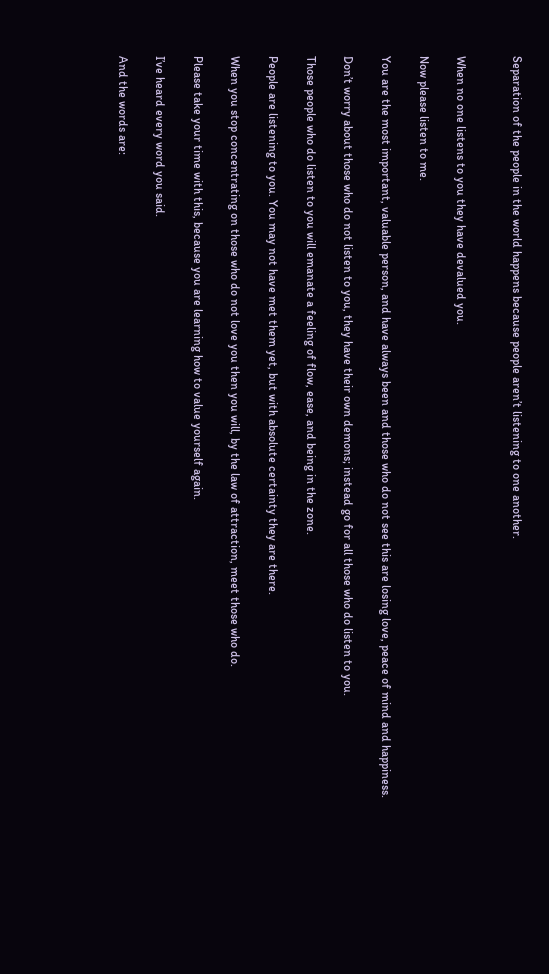Separation of the people in the world happens because people aren’t listening to one another.


When no one listens to you they have devalued you.

Now please listen to me.

You are the most important, valuable person, and have always been and those who do not see this are losing love, peace of mind and happiness.

Don’t worry about those who do not listen to you, they have their own demons; instead go for all those who do listen to you.

Those people who do listen to you will emanate a feeling of flow, ease, and being in the zone.

People are listening to you. You may not have met them yet, but with absolute certainty they are there.

When you stop concentrating on those who do not love you then you will, by the law of attraction, meet those who do.

Please take your time with this, because you are learning how to value yourself again.

I’ve heard every word you said.

And the words are: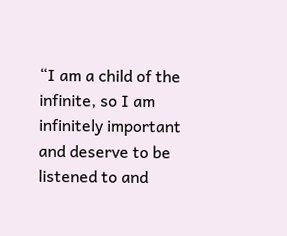“I am a child of the infinite, so I am infinitely important and deserve to be listened to and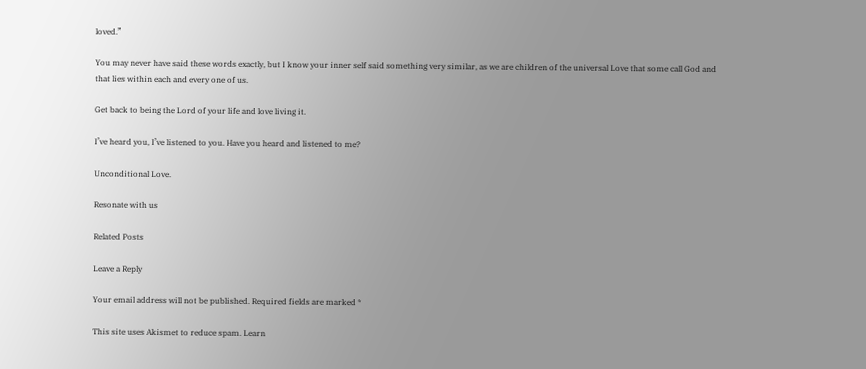loved.”

You may never have said these words exactly, but I know your inner self said something very similar, as we are children of the universal Love that some call God and that lies within each and every one of us.

Get back to being the Lord of your life and love living it.

I’ve heard you, I’ve listened to you. Have you heard and listened to me?

Unconditional Love.

Resonate with us

Related Posts

Leave a Reply

Your email address will not be published. Required fields are marked *

This site uses Akismet to reduce spam. Learn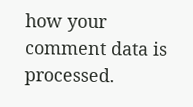how your comment data is processed.